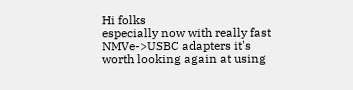Hi folks
especially now with really fast NMVe->USBC adapters it's worth looking again at using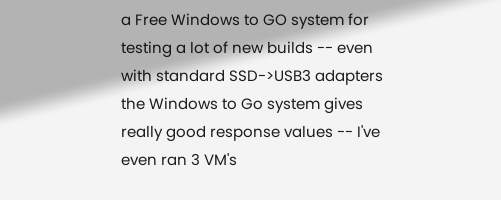a Free Windows to GO system for testing a lot of new builds -- even with standard SSD->USB3 adapters the Windows to Go system gives really good response values -- I've even ran 3 VM's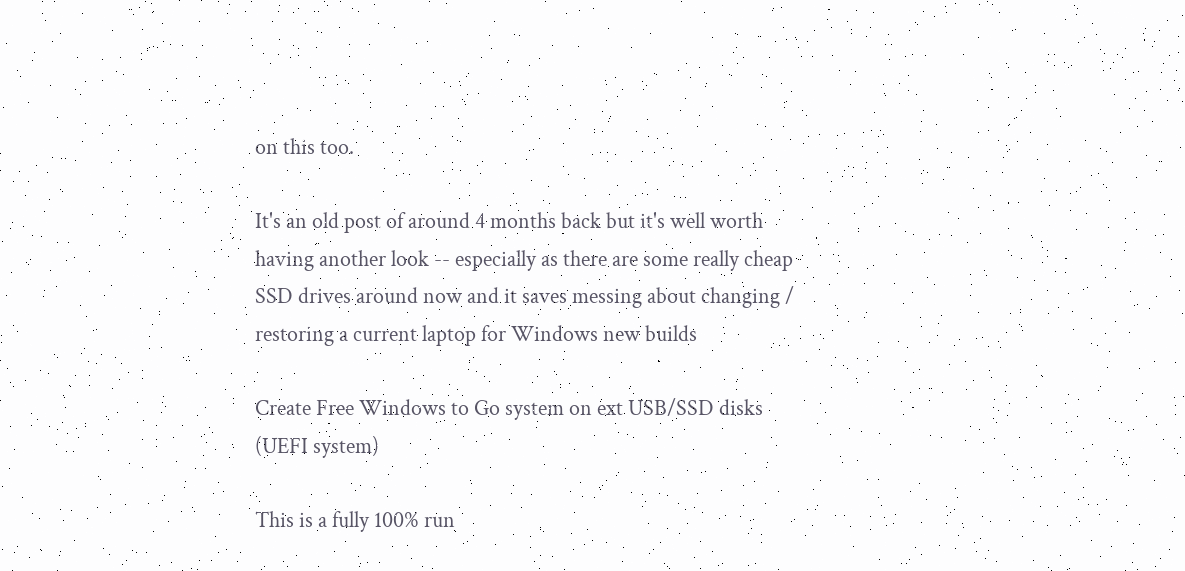on this too.

It's an old post of around 4 months back but it's well worth having another look -- especially as there are some really cheap SSD drives around now and it saves messing about changing / restoring a current laptop for Windows new builds

Create Free Windows to Go system on ext USB/SSD disks (UEFI system)

This is a fully 100% run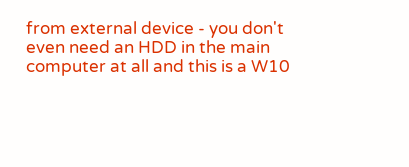from external device - you don't even need an HDD in the main computer at all and this is a W10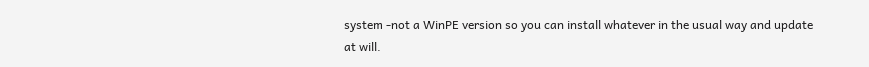system -not a WinPE version so you can install whatever in the usual way and update at will.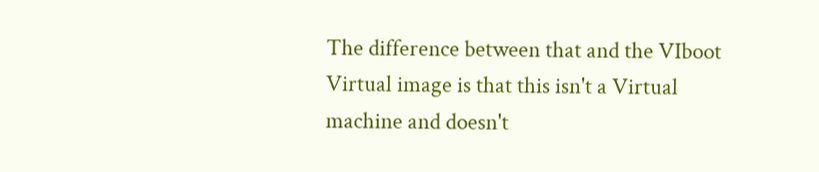The difference between that and the VIboot Virtual image is that this isn't a Virtual machine and doesn't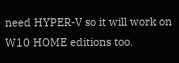need HYPER-V so it will work on W10 HOME editions too.